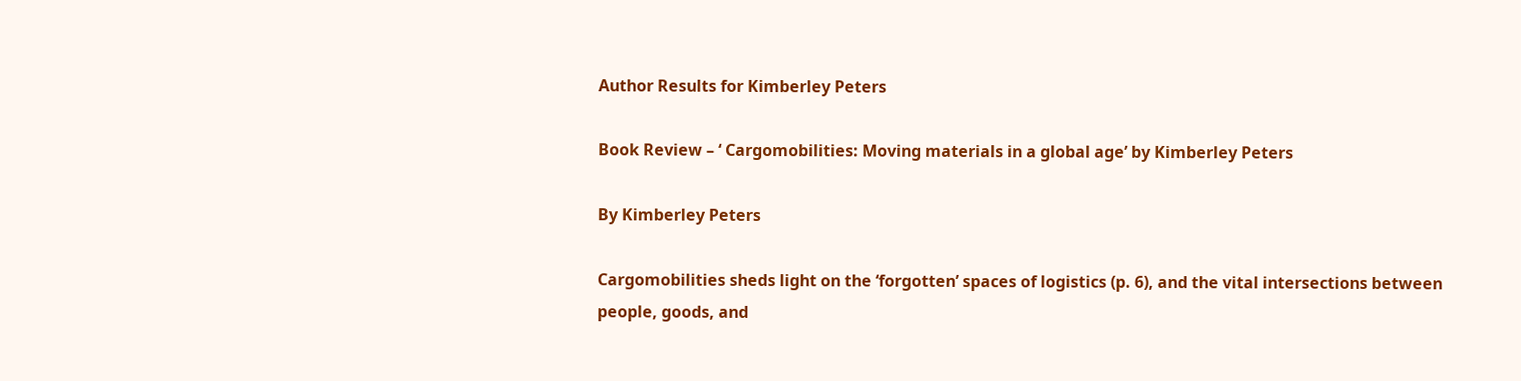Author Results for Kimberley Peters

Book Review – ‘ Cargomobilities: Moving materials in a global age’ by Kimberley Peters

By Kimberley Peters

Cargomobilities sheds light on the ‘forgotten’ spaces of logistics (p. 6), and the vital intersections between people, goods, and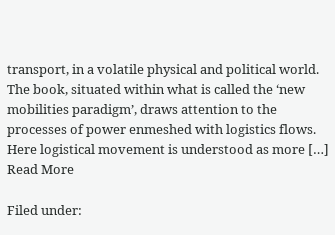transport, in a volatile physical and political world. The book, situated within what is called the ‘new mobilities paradigm’, draws attention to the processes of power enmeshed with logistics flows. Here logistical movement is understood as more […] Read More

Filed under: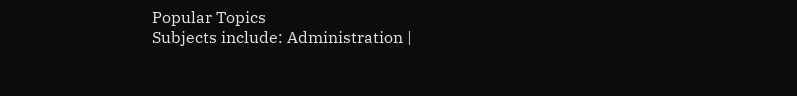Popular Topics
Subjects include: Administration |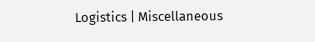Logistics | Miscellaneous